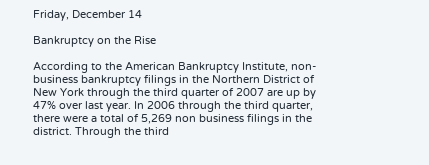Friday, December 14

Bankruptcy on the Rise

According to the American Bankruptcy Institute, non-business bankruptcy filings in the Northern District of New York through the third quarter of 2007 are up by 47% over last year. In 2006 through the third quarter, there were a total of 5,269 non business filings in the district. Through the third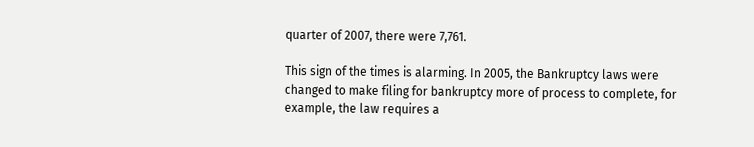quarter of 2007, there were 7,761.

This sign of the times is alarming. In 2005, the Bankruptcy laws were changed to make filing for bankruptcy more of process to complete, for example, the law requires a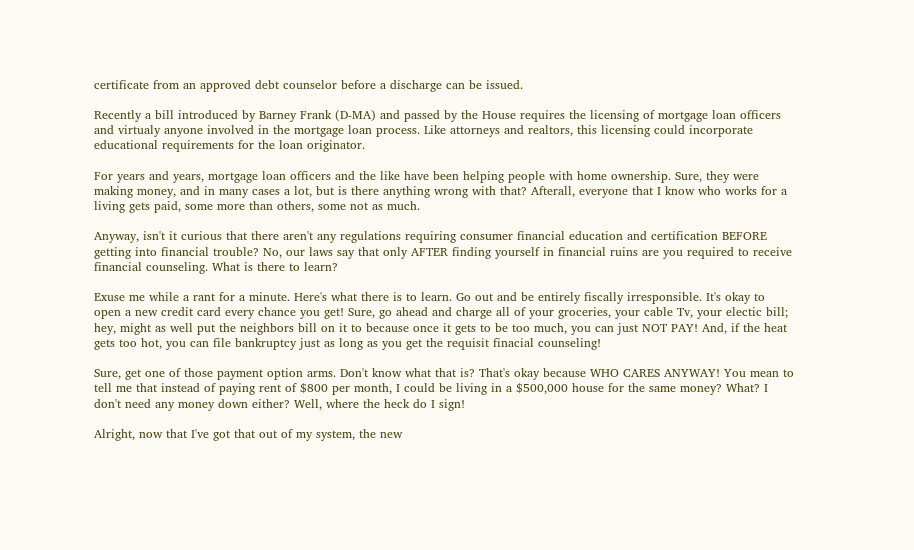certificate from an approved debt counselor before a discharge can be issued.

Recently a bill introduced by Barney Frank (D-MA) and passed by the House requires the licensing of mortgage loan officers and virtualy anyone involved in the mortgage loan process. Like attorneys and realtors, this licensing could incorporate educational requirements for the loan originator.

For years and years, mortgage loan officers and the like have been helping people with home ownership. Sure, they were making money, and in many cases a lot, but is there anything wrong with that? Afterall, everyone that I know who works for a living gets paid, some more than others, some not as much.

Anyway, isn't it curious that there aren't any regulations requiring consumer financial education and certification BEFORE getting into financial trouble? No, our laws say that only AFTER finding yourself in financial ruins are you required to receive financial counseling. What is there to learn?

Exuse me while a rant for a minute. Here's what there is to learn. Go out and be entirely fiscally irresponsible. It's okay to open a new credit card every chance you get! Sure, go ahead and charge all of your groceries, your cable Tv, your electic bill; hey, might as well put the neighbors bill on it to because once it gets to be too much, you can just NOT PAY! And, if the heat gets too hot, you can file bankruptcy just as long as you get the requisit finacial counseling!

Sure, get one of those payment option arms. Don't know what that is? That's okay because WHO CARES ANYWAY! You mean to tell me that instead of paying rent of $800 per month, I could be living in a $500,000 house for the same money? What? I don't need any money down either? Well, where the heck do I sign!

Alright, now that I've got that out of my system, the new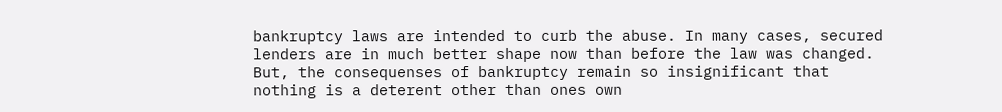bankruptcy laws are intended to curb the abuse. In many cases, secured lenders are in much better shape now than before the law was changed. But, the consequenses of bankruptcy remain so insignificant that nothing is a deterent other than ones own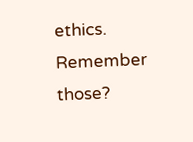ethics. Remember those?